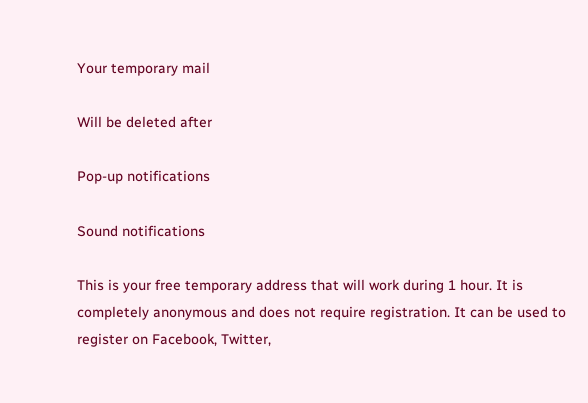Your temporary mail

Will be deleted after

Pop-up notifications

Sound notifications

This is your free temporary address that will work during 1 hour. It is completely anonymous and does not require registration. It can be used to register on Facebook, Twitter,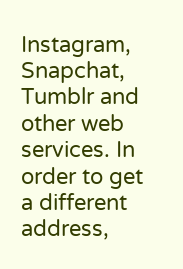Instagram, Snapchat, Tumblr and other web services. In order to get a different address,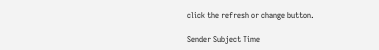click the refresh or change button.

Sender Subject Time